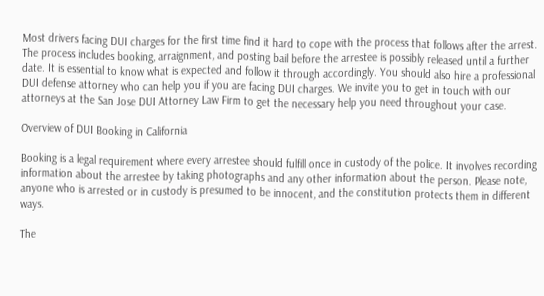Most drivers facing DUI charges for the first time find it hard to cope with the process that follows after the arrest. The process includes booking, arraignment, and posting bail before the arrestee is possibly released until a further date. It is essential to know what is expected and follow it through accordingly. You should also hire a professional DUI defense attorney who can help you if you are facing DUI charges. We invite you to get in touch with our attorneys at the San Jose DUI Attorney Law Firm to get the necessary help you need throughout your case.

Overview of DUI Booking in California

Booking is a legal requirement where every arrestee should fulfill once in custody of the police. It involves recording information about the arrestee by taking photographs and any other information about the person. Please note, anyone who is arrested or in custody is presumed to be innocent, and the constitution protects them in different ways.

The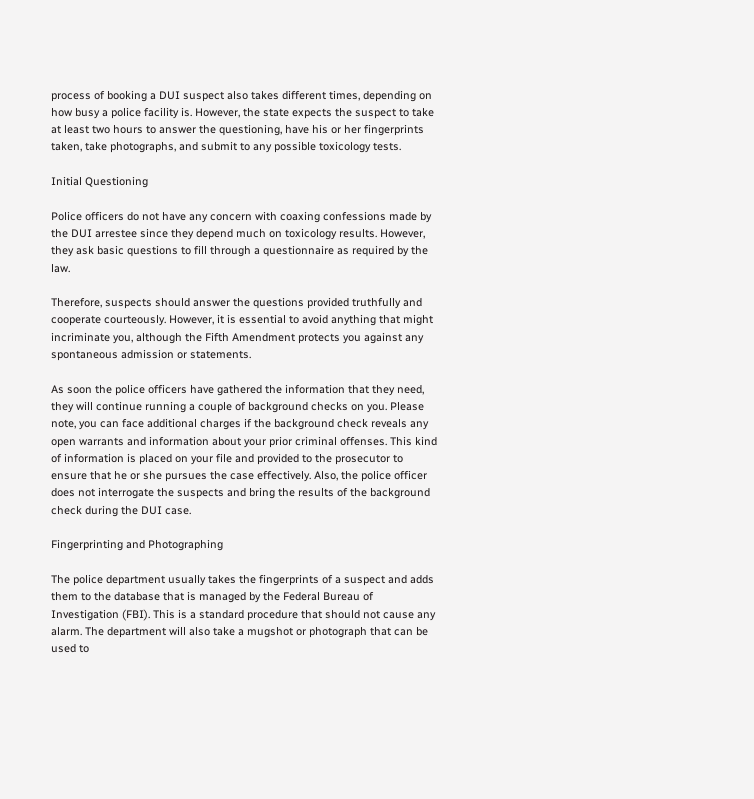process of booking a DUI suspect also takes different times, depending on how busy a police facility is. However, the state expects the suspect to take at least two hours to answer the questioning, have his or her fingerprints taken, take photographs, and submit to any possible toxicology tests.

Initial Questioning

Police officers do not have any concern with coaxing confessions made by the DUI arrestee since they depend much on toxicology results. However, they ask basic questions to fill through a questionnaire as required by the law.

Therefore, suspects should answer the questions provided truthfully and cooperate courteously. However, it is essential to avoid anything that might incriminate you, although the Fifth Amendment protects you against any spontaneous admission or statements.

As soon the police officers have gathered the information that they need, they will continue running a couple of background checks on you. Please note, you can face additional charges if the background check reveals any open warrants and information about your prior criminal offenses. This kind of information is placed on your file and provided to the prosecutor to ensure that he or she pursues the case effectively. Also, the police officer does not interrogate the suspects and bring the results of the background check during the DUI case.

Fingerprinting and Photographing

The police department usually takes the fingerprints of a suspect and adds them to the database that is managed by the Federal Bureau of Investigation (FBI). This is a standard procedure that should not cause any alarm. The department will also take a mugshot or photograph that can be used to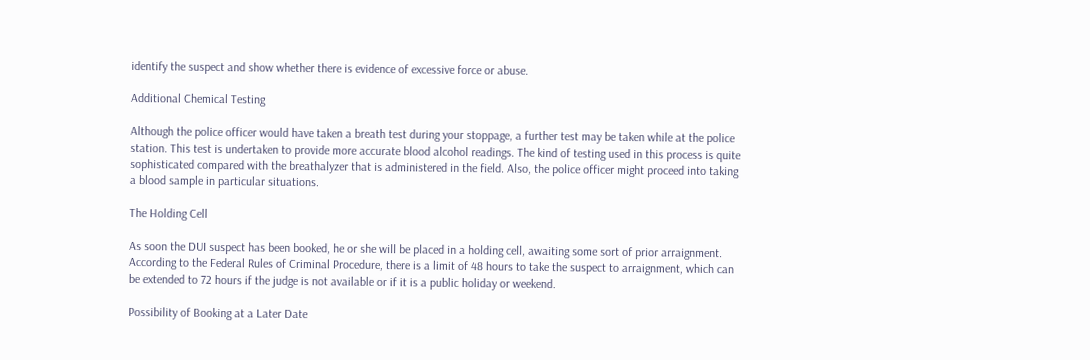identify the suspect and show whether there is evidence of excessive force or abuse.

Additional Chemical Testing

Although the police officer would have taken a breath test during your stoppage, a further test may be taken while at the police station. This test is undertaken to provide more accurate blood alcohol readings. The kind of testing used in this process is quite sophisticated compared with the breathalyzer that is administered in the field. Also, the police officer might proceed into taking a blood sample in particular situations.

The Holding Cell

As soon the DUI suspect has been booked, he or she will be placed in a holding cell, awaiting some sort of prior arraignment. According to the Federal Rules of Criminal Procedure, there is a limit of 48 hours to take the suspect to arraignment, which can be extended to 72 hours if the judge is not available or if it is a public holiday or weekend.

Possibility of Booking at a Later Date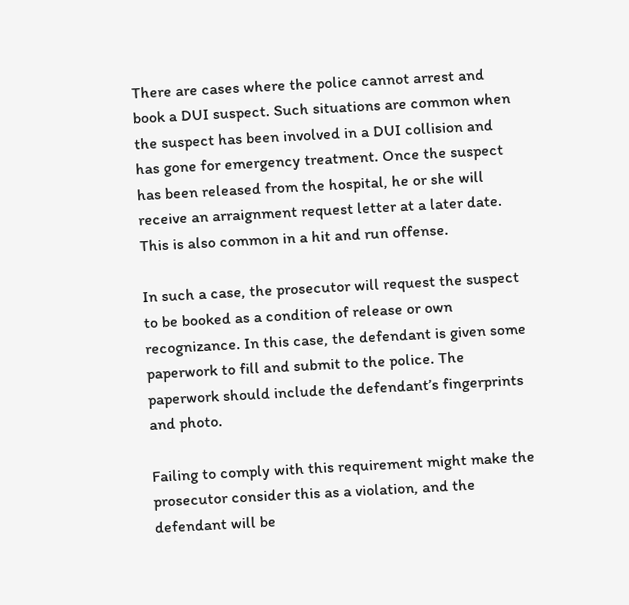There are cases where the police cannot arrest and book a DUI suspect. Such situations are common when the suspect has been involved in a DUI collision and has gone for emergency treatment. Once the suspect has been released from the hospital, he or she will receive an arraignment request letter at a later date. This is also common in a hit and run offense.

In such a case, the prosecutor will request the suspect to be booked as a condition of release or own recognizance. In this case, the defendant is given some paperwork to fill and submit to the police. The paperwork should include the defendant’s fingerprints and photo.

Failing to comply with this requirement might make the prosecutor consider this as a violation, and the defendant will be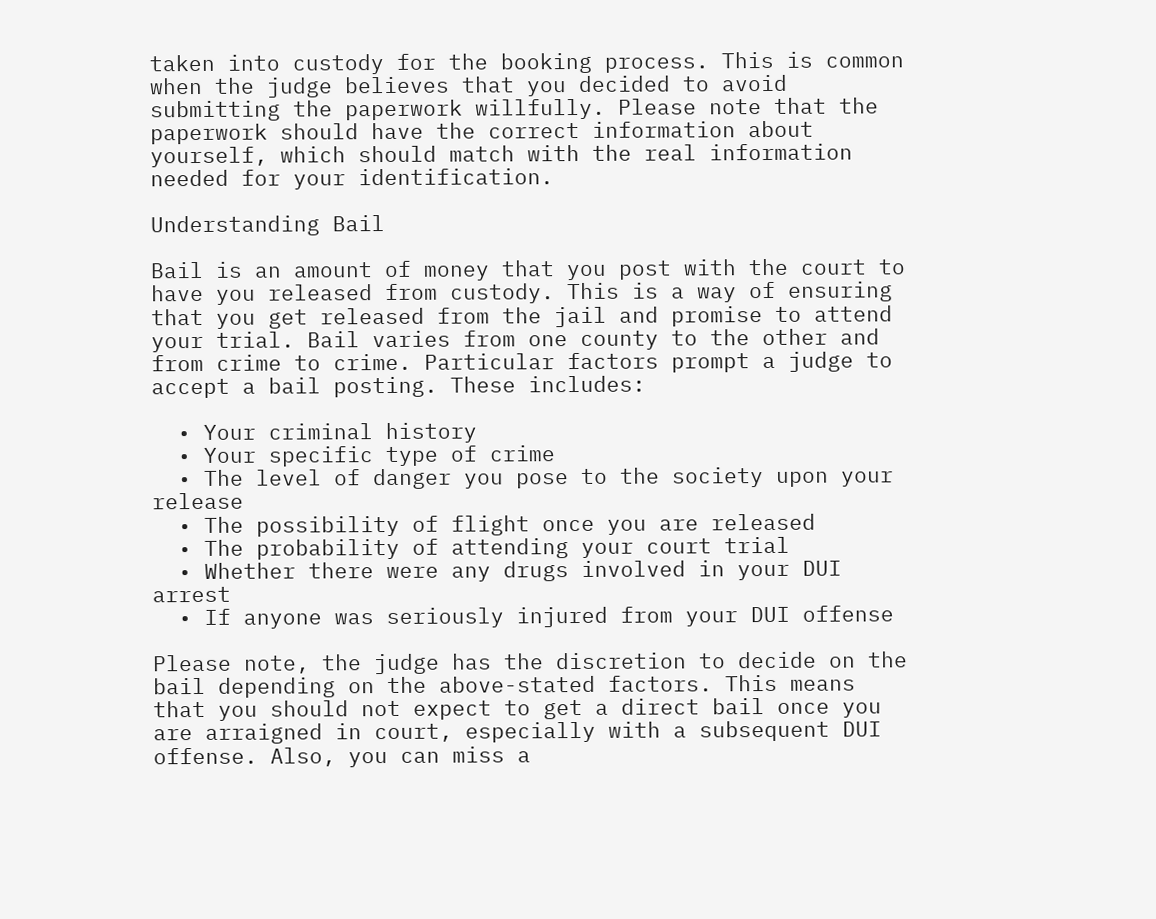taken into custody for the booking process. This is common when the judge believes that you decided to avoid submitting the paperwork willfully. Please note that the paperwork should have the correct information about yourself, which should match with the real information needed for your identification.

Understanding Bail

Bail is an amount of money that you post with the court to have you released from custody. This is a way of ensuring that you get released from the jail and promise to attend your trial. Bail varies from one county to the other and from crime to crime. Particular factors prompt a judge to accept a bail posting. These includes:

  • Your criminal history
  • Your specific type of crime
  • The level of danger you pose to the society upon your release
  • The possibility of flight once you are released
  • The probability of attending your court trial
  • Whether there were any drugs involved in your DUI arrest
  • If anyone was seriously injured from your DUI offense

Please note, the judge has the discretion to decide on the bail depending on the above-stated factors. This means that you should not expect to get a direct bail once you are arraigned in court, especially with a subsequent DUI offense. Also, you can miss a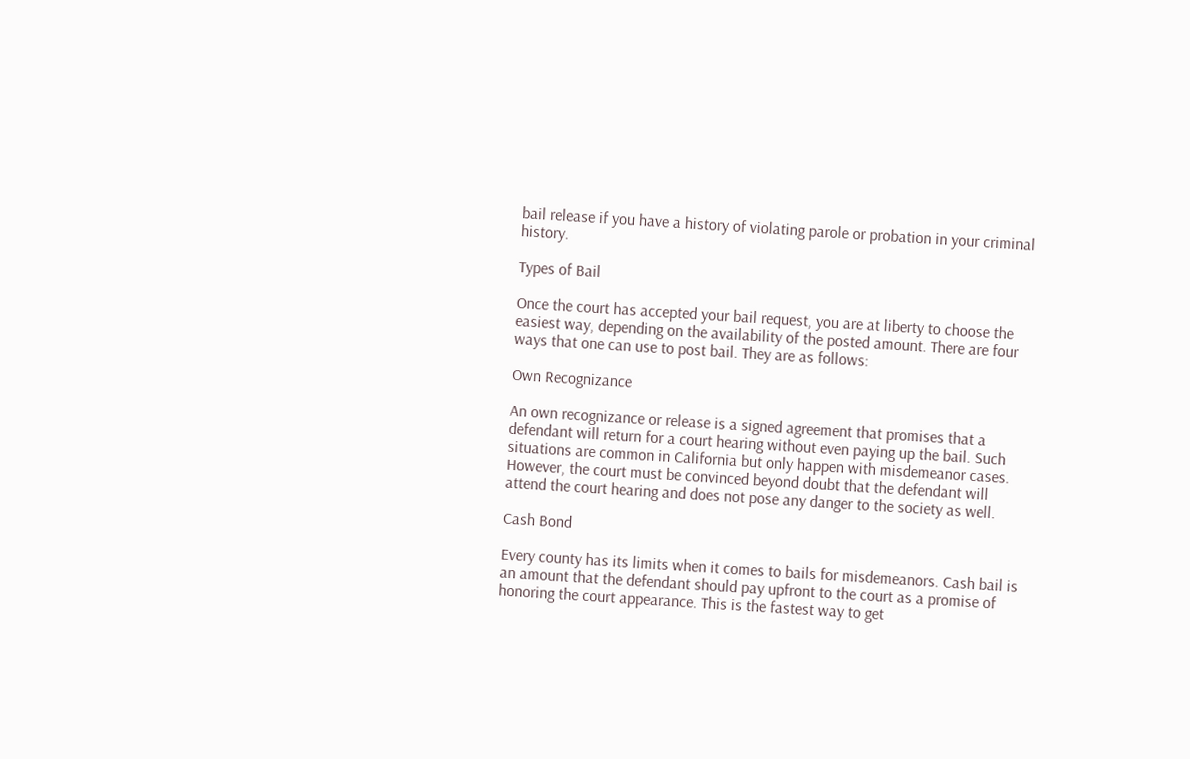bail release if you have a history of violating parole or probation in your criminal history.

Types of Bail

Once the court has accepted your bail request, you are at liberty to choose the easiest way, depending on the availability of the posted amount. There are four ways that one can use to post bail. They are as follows:

Own Recognizance

An own recognizance or release is a signed agreement that promises that a defendant will return for a court hearing without even paying up the bail. Such situations are common in California but only happen with misdemeanor cases. However, the court must be convinced beyond doubt that the defendant will attend the court hearing and does not pose any danger to the society as well.

Cash Bond

Every county has its limits when it comes to bails for misdemeanors. Cash bail is an amount that the defendant should pay upfront to the court as a promise of honoring the court appearance. This is the fastest way to get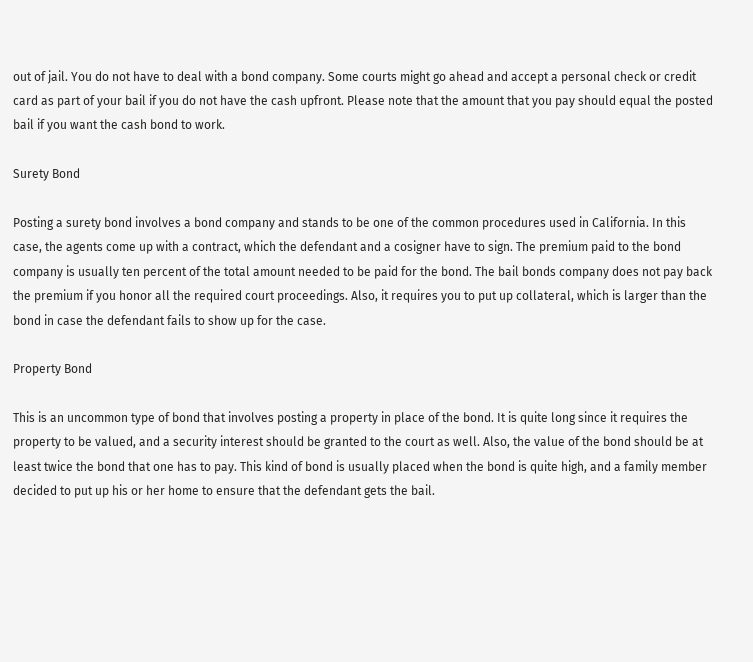out of jail. You do not have to deal with a bond company. Some courts might go ahead and accept a personal check or credit card as part of your bail if you do not have the cash upfront. Please note that the amount that you pay should equal the posted bail if you want the cash bond to work.

Surety Bond

Posting a surety bond involves a bond company and stands to be one of the common procedures used in California. In this case, the agents come up with a contract, which the defendant and a cosigner have to sign. The premium paid to the bond company is usually ten percent of the total amount needed to be paid for the bond. The bail bonds company does not pay back the premium if you honor all the required court proceedings. Also, it requires you to put up collateral, which is larger than the bond in case the defendant fails to show up for the case.

Property Bond

This is an uncommon type of bond that involves posting a property in place of the bond. It is quite long since it requires the property to be valued, and a security interest should be granted to the court as well. Also, the value of the bond should be at least twice the bond that one has to pay. This kind of bond is usually placed when the bond is quite high, and a family member decided to put up his or her home to ensure that the defendant gets the bail.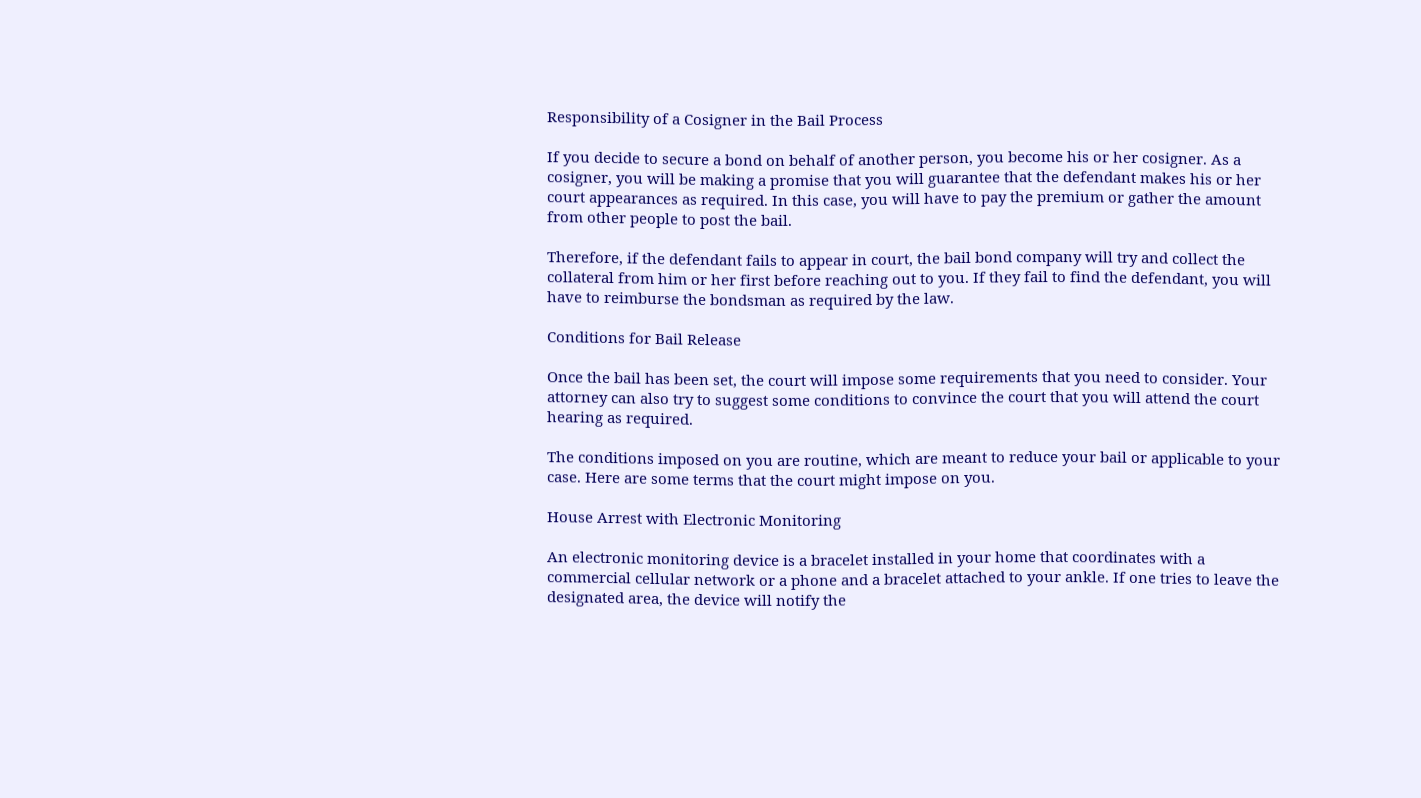Responsibility of a Cosigner in the Bail Process

If you decide to secure a bond on behalf of another person, you become his or her cosigner. As a cosigner, you will be making a promise that you will guarantee that the defendant makes his or her court appearances as required. In this case, you will have to pay the premium or gather the amount from other people to post the bail.

Therefore, if the defendant fails to appear in court, the bail bond company will try and collect the collateral from him or her first before reaching out to you. If they fail to find the defendant, you will have to reimburse the bondsman as required by the law.

Conditions for Bail Release

Once the bail has been set, the court will impose some requirements that you need to consider. Your attorney can also try to suggest some conditions to convince the court that you will attend the court hearing as required.

The conditions imposed on you are routine, which are meant to reduce your bail or applicable to your case. Here are some terms that the court might impose on you.

House Arrest with Electronic Monitoring

An electronic monitoring device is a bracelet installed in your home that coordinates with a commercial cellular network or a phone and a bracelet attached to your ankle. If one tries to leave the designated area, the device will notify the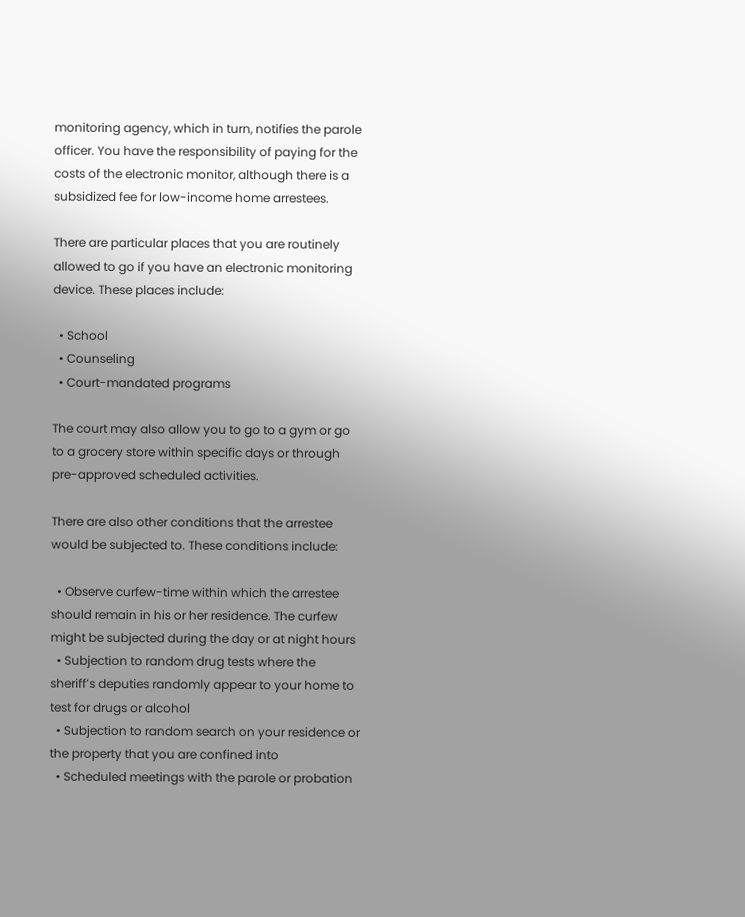monitoring agency, which in turn, notifies the parole officer. You have the responsibility of paying for the costs of the electronic monitor, although there is a subsidized fee for low-income home arrestees.

There are particular places that you are routinely allowed to go if you have an electronic monitoring device. These places include:

  • School
  • Counseling
  • Court-mandated programs

The court may also allow you to go to a gym or go to a grocery store within specific days or through pre-approved scheduled activities.

There are also other conditions that the arrestee would be subjected to. These conditions include:

  • Observe curfew-time within which the arrestee should remain in his or her residence. The curfew might be subjected during the day or at night hours
  • Subjection to random drug tests where the sheriff’s deputies randomly appear to your home to test for drugs or alcohol
  • Subjection to random search on your residence or the property that you are confined into
  • Scheduled meetings with the parole or probation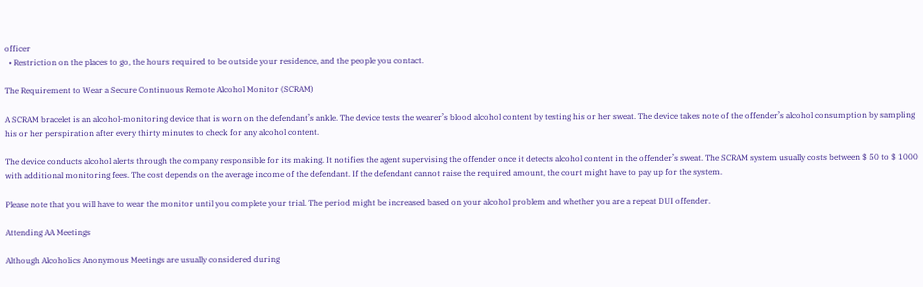officer
  • Restriction on the places to go, the hours required to be outside your residence, and the people you contact.

The Requirement to Wear a Secure Continuous Remote Alcohol Monitor (SCRAM)

A SCRAM bracelet is an alcohol-monitoring device that is worn on the defendant’s ankle. The device tests the wearer’s blood alcohol content by testing his or her sweat. The device takes note of the offender’s alcohol consumption by sampling his or her perspiration after every thirty minutes to check for any alcohol content.

The device conducts alcohol alerts through the company responsible for its making. It notifies the agent supervising the offender once it detects alcohol content in the offender’s sweat. The SCRAM system usually costs between $ 50 to $ 1000 with additional monitoring fees. The cost depends on the average income of the defendant. If the defendant cannot raise the required amount, the court might have to pay up for the system.

Please note that you will have to wear the monitor until you complete your trial. The period might be increased based on your alcohol problem and whether you are a repeat DUI offender.

Attending AA Meetings

Although Alcoholics Anonymous Meetings are usually considered during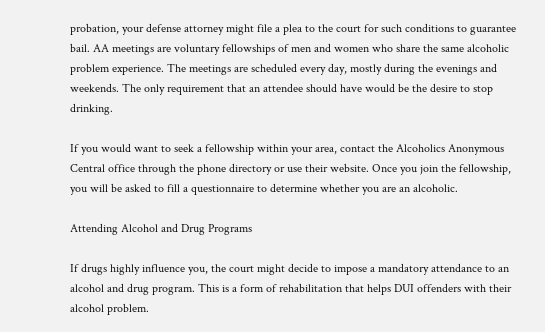probation, your defense attorney might file a plea to the court for such conditions to guarantee bail. AA meetings are voluntary fellowships of men and women who share the same alcoholic problem experience. The meetings are scheduled every day, mostly during the evenings and weekends. The only requirement that an attendee should have would be the desire to stop drinking.

If you would want to seek a fellowship within your area, contact the Alcoholics Anonymous Central office through the phone directory or use their website. Once you join the fellowship, you will be asked to fill a questionnaire to determine whether you are an alcoholic.

Attending Alcohol and Drug Programs

If drugs highly influence you, the court might decide to impose a mandatory attendance to an alcohol and drug program. This is a form of rehabilitation that helps DUI offenders with their alcohol problem.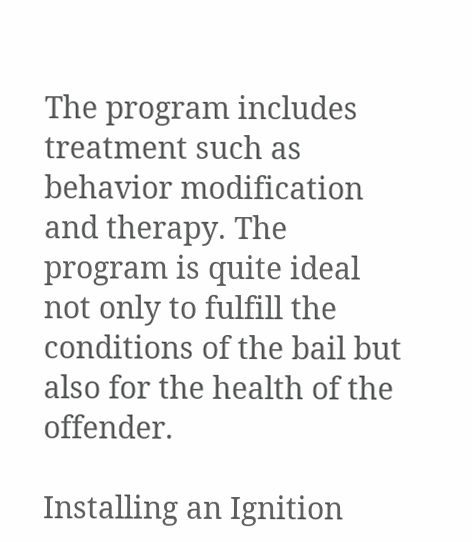The program includes treatment such as behavior modification and therapy. The program is quite ideal not only to fulfill the conditions of the bail but also for the health of the offender.

Installing an Ignition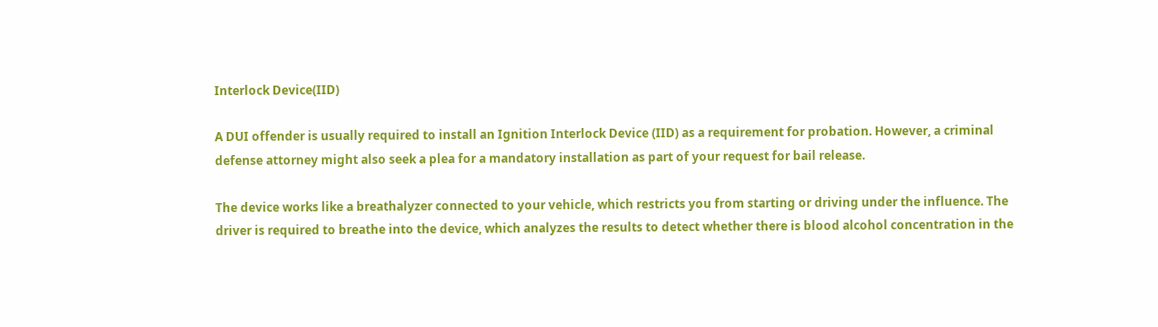Interlock Device(IID)

A DUI offender is usually required to install an Ignition Interlock Device (IID) as a requirement for probation. However, a criminal defense attorney might also seek a plea for a mandatory installation as part of your request for bail release.

The device works like a breathalyzer connected to your vehicle, which restricts you from starting or driving under the influence. The driver is required to breathe into the device, which analyzes the results to detect whether there is blood alcohol concentration in the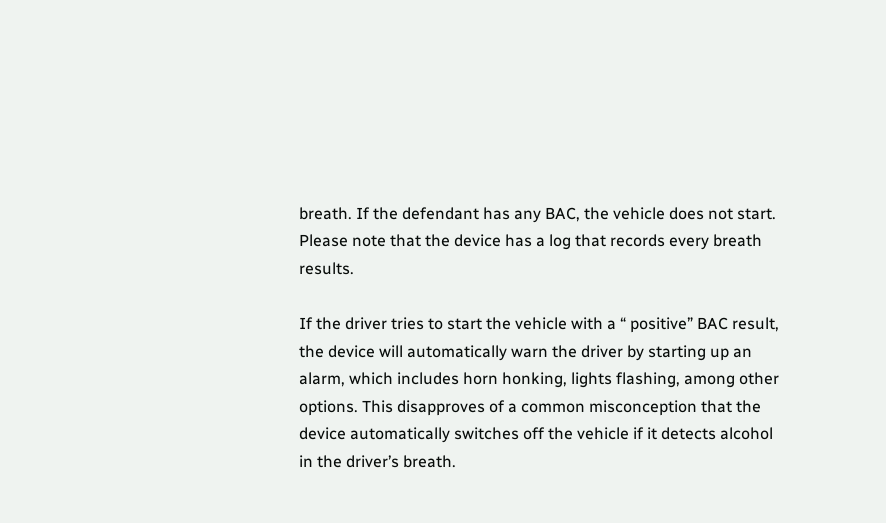breath. If the defendant has any BAC, the vehicle does not start. Please note that the device has a log that records every breath results.

If the driver tries to start the vehicle with a “ positive” BAC result, the device will automatically warn the driver by starting up an alarm, which includes horn honking, lights flashing, among other options. This disapproves of a common misconception that the device automatically switches off the vehicle if it detects alcohol in the driver’s breath.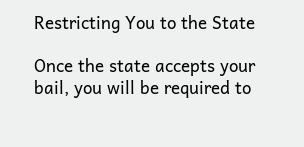Restricting You to the State

Once the state accepts your bail, you will be required to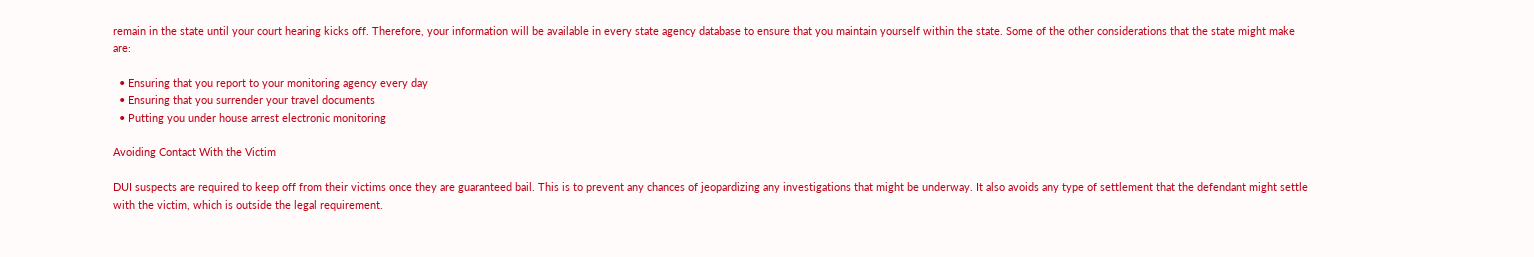remain in the state until your court hearing kicks off. Therefore, your information will be available in every state agency database to ensure that you maintain yourself within the state. Some of the other considerations that the state might make are:

  • Ensuring that you report to your monitoring agency every day
  • Ensuring that you surrender your travel documents
  • Putting you under house arrest electronic monitoring

Avoiding Contact With the Victim

DUI suspects are required to keep off from their victims once they are guaranteed bail. This is to prevent any chances of jeopardizing any investigations that might be underway. It also avoids any type of settlement that the defendant might settle with the victim, which is outside the legal requirement.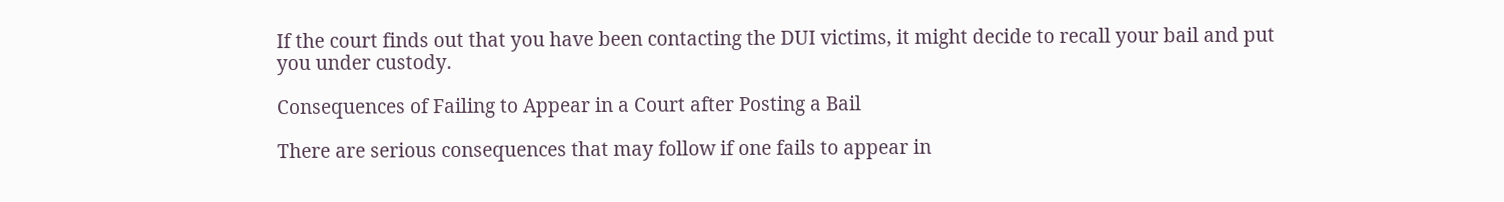If the court finds out that you have been contacting the DUI victims, it might decide to recall your bail and put you under custody.

Consequences of Failing to Appear in a Court after Posting a Bail

There are serious consequences that may follow if one fails to appear in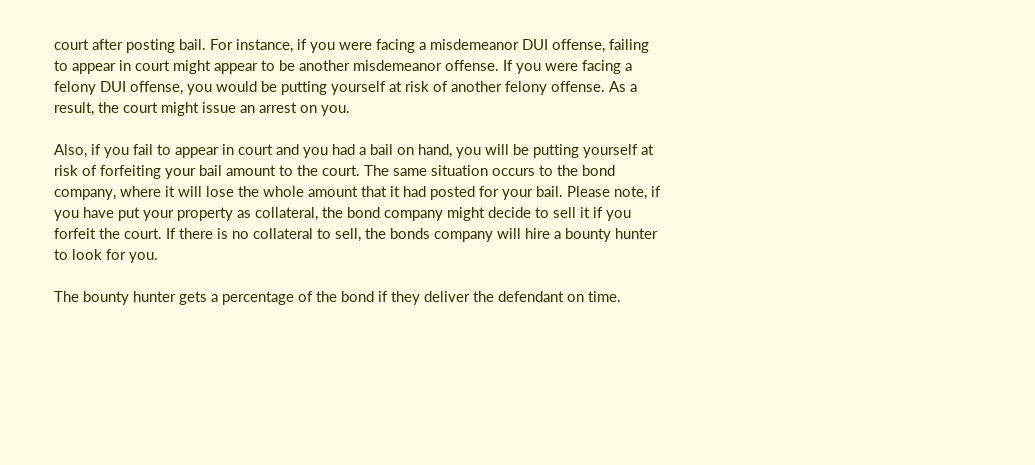court after posting bail. For instance, if you were facing a misdemeanor DUI offense, failing to appear in court might appear to be another misdemeanor offense. If you were facing a felony DUI offense, you would be putting yourself at risk of another felony offense. As a result, the court might issue an arrest on you.

Also, if you fail to appear in court and you had a bail on hand, you will be putting yourself at risk of forfeiting your bail amount to the court. The same situation occurs to the bond company, where it will lose the whole amount that it had posted for your bail. Please note, if you have put your property as collateral, the bond company might decide to sell it if you forfeit the court. If there is no collateral to sell, the bonds company will hire a bounty hunter to look for you.

The bounty hunter gets a percentage of the bond if they deliver the defendant on time.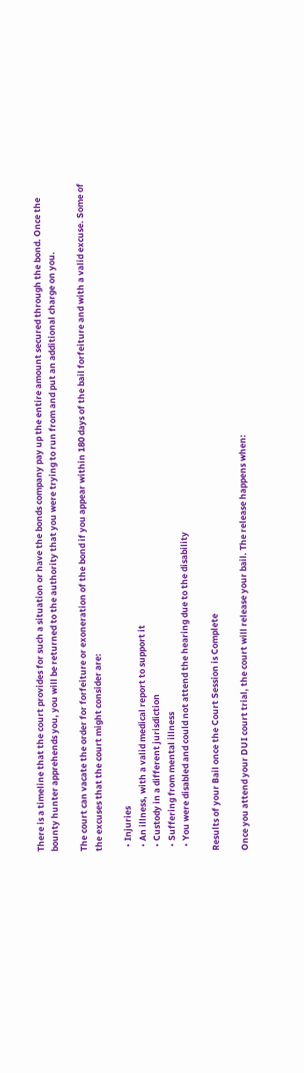There is a timeline that the court provides for such a situation or have the bonds company pay up the entire amount secured through the bond. Once the bounty hunter apprehends you, you will be returned to the authority that you were trying to run from and put an additional charge on you.

The court can vacate the order for forfeiture or exoneration of the bond if you appear within 180 days of the bail forfeiture and with a valid excuse. Some of the excuses that the court might consider are:

  • Injuries
  • An illness, with a valid medical report to support it
  • Custody in a different jurisdiction
  • Suffering from mental illness
  • You were disabled and could not attend the hearing due to the disability

Results of your Bail once the Court Session is Complete

Once you attend your DUI court trial, the court will release your bail. The release happens when: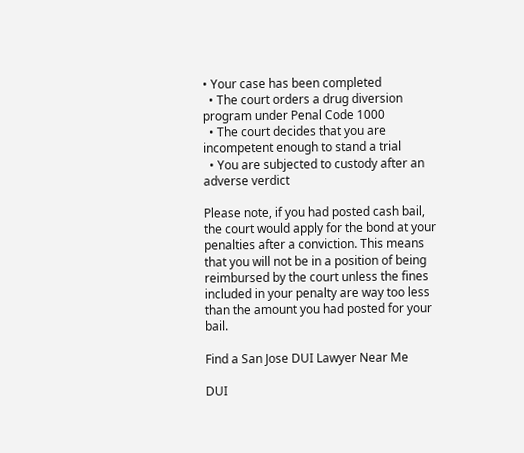• Your case has been completed
  • The court orders a drug diversion program under Penal Code 1000
  • The court decides that you are incompetent enough to stand a trial
  • You are subjected to custody after an adverse verdict

Please note, if you had posted cash bail, the court would apply for the bond at your penalties after a conviction. This means that you will not be in a position of being reimbursed by the court unless the fines included in your penalty are way too less than the amount you had posted for your bail.

Find a San Jose DUI Lawyer Near Me

DUI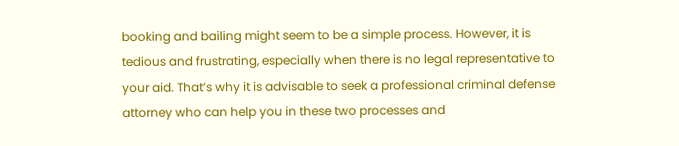booking and bailing might seem to be a simple process. However, it is tedious and frustrating, especially when there is no legal representative to your aid. That’s why it is advisable to seek a professional criminal defense attorney who can help you in these two processes and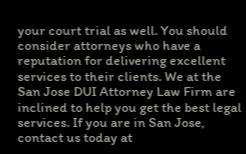your court trial as well. You should consider attorneys who have a reputation for delivering excellent services to their clients. We at the San Jose DUI Attorney Law Firm are inclined to help you get the best legal services. If you are in San Jose, contact us today at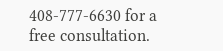408-777-6630 for a free consultation.